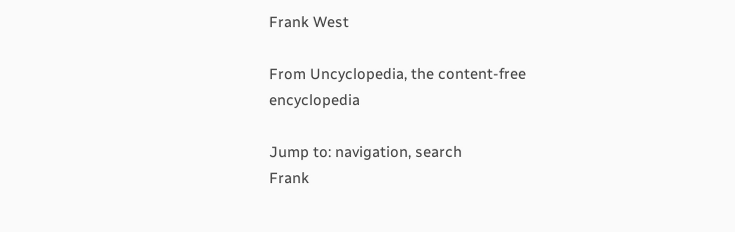Frank West

From Uncyclopedia, the content-free encyclopedia

Jump to: navigation, search
Frank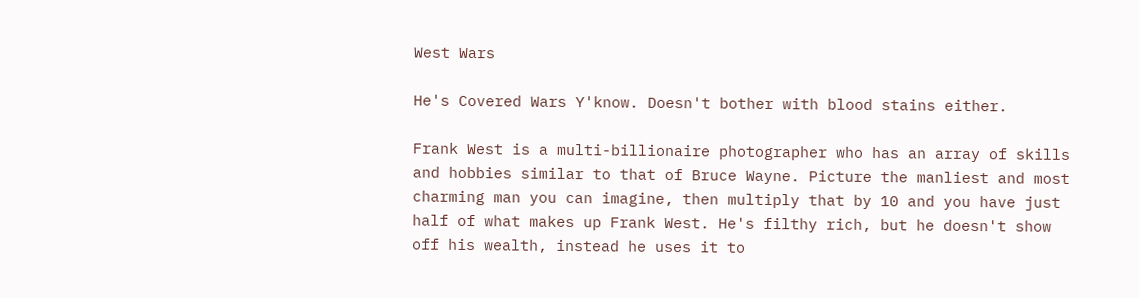West Wars

He's Covered Wars Y'know. Doesn't bother with blood stains either.

Frank West is a multi-billionaire photographer who has an array of skills and hobbies similar to that of Bruce Wayne. Picture the manliest and most charming man you can imagine, then multiply that by 10 and you have just half of what makes up Frank West. He's filthy rich, but he doesn't show off his wealth, instead he uses it to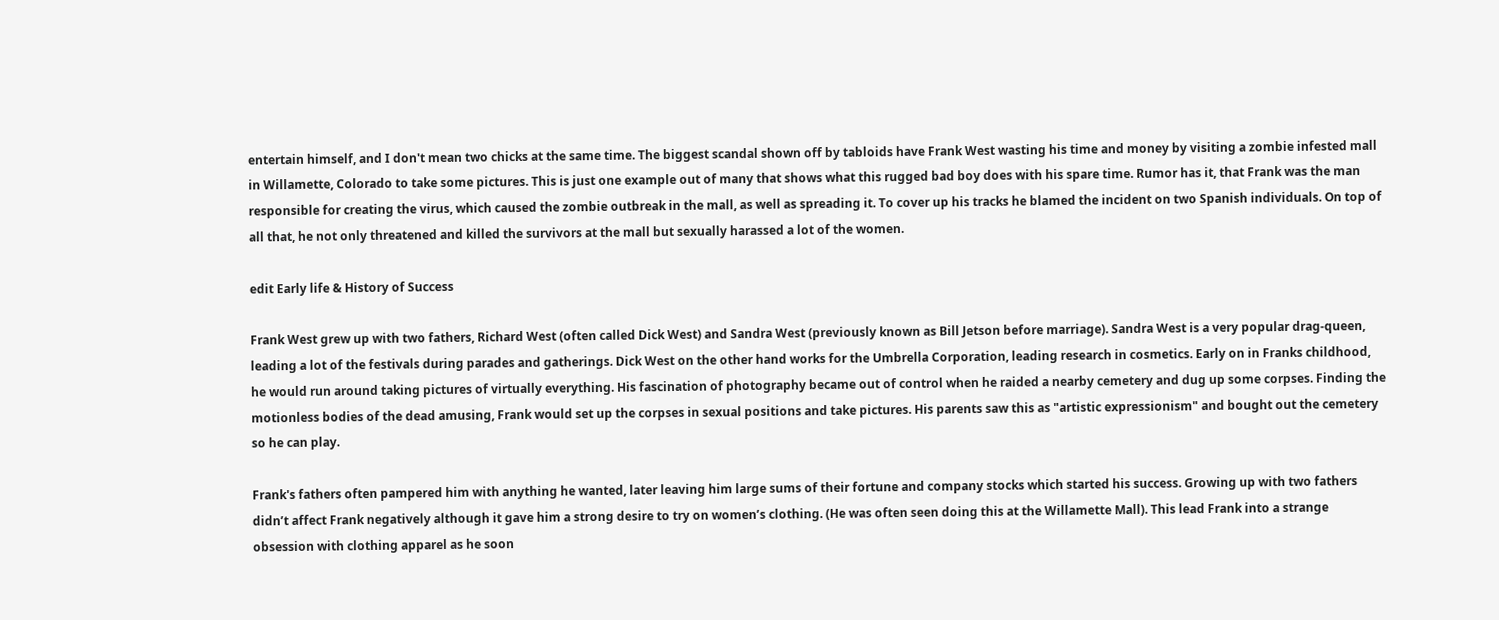entertain himself, and I don't mean two chicks at the same time. The biggest scandal shown off by tabloids have Frank West wasting his time and money by visiting a zombie infested mall in Willamette, Colorado to take some pictures. This is just one example out of many that shows what this rugged bad boy does with his spare time. Rumor has it, that Frank was the man responsible for creating the virus, which caused the zombie outbreak in the mall, as well as spreading it. To cover up his tracks he blamed the incident on two Spanish individuals. On top of all that, he not only threatened and killed the survivors at the mall but sexually harassed a lot of the women.

edit Early life & History of Success

Frank West grew up with two fathers, Richard West (often called Dick West) and Sandra West (previously known as Bill Jetson before marriage). Sandra West is a very popular drag-queen, leading a lot of the festivals during parades and gatherings. Dick West on the other hand works for the Umbrella Corporation, leading research in cosmetics. Early on in Franks childhood, he would run around taking pictures of virtually everything. His fascination of photography became out of control when he raided a nearby cemetery and dug up some corpses. Finding the motionless bodies of the dead amusing, Frank would set up the corpses in sexual positions and take pictures. His parents saw this as "artistic expressionism" and bought out the cemetery so he can play.

Frank's fathers often pampered him with anything he wanted, later leaving him large sums of their fortune and company stocks which started his success. Growing up with two fathers didn’t affect Frank negatively although it gave him a strong desire to try on women’s clothing. (He was often seen doing this at the Willamette Mall). This lead Frank into a strange obsession with clothing apparel as he soon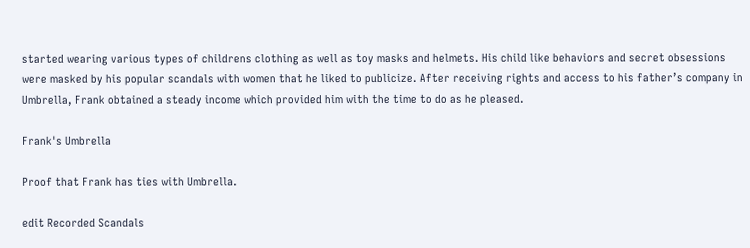started wearing various types of childrens clothing as well as toy masks and helmets. His child like behaviors and secret obsessions were masked by his popular scandals with women that he liked to publicize. After receiving rights and access to his father’s company in Umbrella, Frank obtained a steady income which provided him with the time to do as he pleased.

Frank's Umbrella

Proof that Frank has ties with Umbrella.

edit Recorded Scandals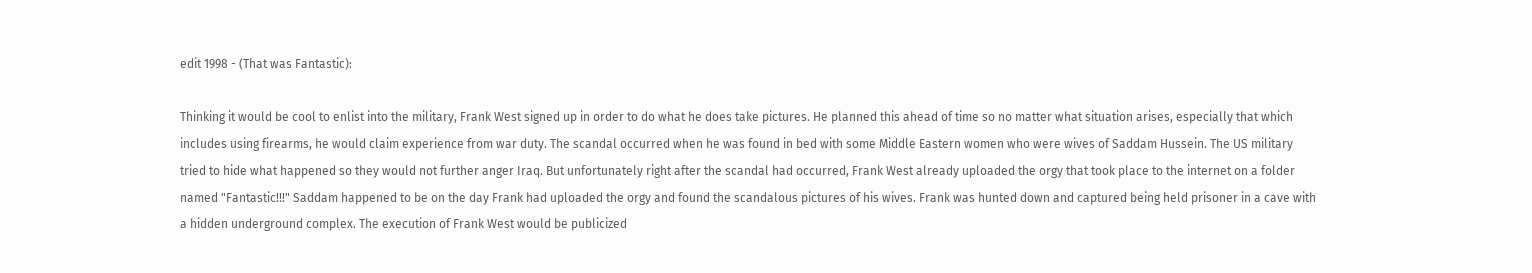edit 1998 - (That was Fantastic):

Thinking it would be cool to enlist into the military, Frank West signed up in order to do what he does take pictures. He planned this ahead of time so no matter what situation arises, especially that which includes using firearms, he would claim experience from war duty. The scandal occurred when he was found in bed with some Middle Eastern women who were wives of Saddam Hussein. The US military tried to hide what happened so they would not further anger Iraq. But unfortunately right after the scandal had occurred, Frank West already uploaded the orgy that took place to the internet on a folder named "Fantastic!!!" Saddam happened to be on the day Frank had uploaded the orgy and found the scandalous pictures of his wives. Frank was hunted down and captured being held prisoner in a cave with a hidden underground complex. The execution of Frank West would be publicized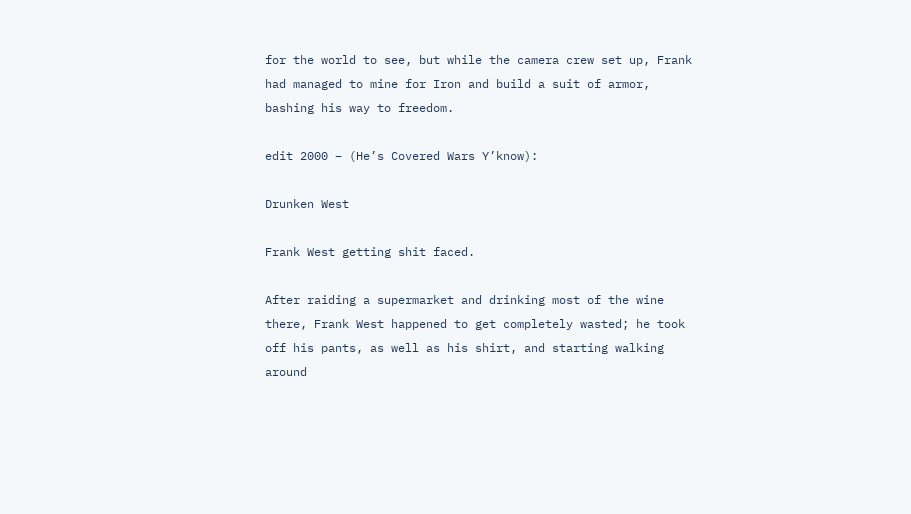for the world to see, but while the camera crew set up, Frank had managed to mine for Iron and build a suit of armor, bashing his way to freedom.

edit 2000 – (He’s Covered Wars Y’know):

Drunken West

Frank West getting shit faced.

After raiding a supermarket and drinking most of the wine there, Frank West happened to get completely wasted; he took off his pants, as well as his shirt, and starting walking around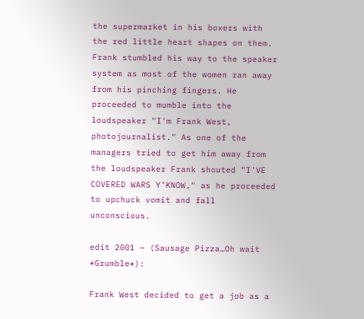the supermarket in his boxers with the red little heart shapes on them. Frank stumbled his way to the speaker system as most of the women ran away from his pinching fingers. He proceeded to mumble into the loudspeaker "I'm Frank West, photojournalist." As one of the managers tried to get him away from the loudspeaker Frank shouted "I'VE COVERED WARS Y’KNOW," as he proceeded to upchuck vomit and fall unconscious.

edit 2001 – (Sausage Pizza…Oh wait *Grumble*):

Frank West decided to get a job as a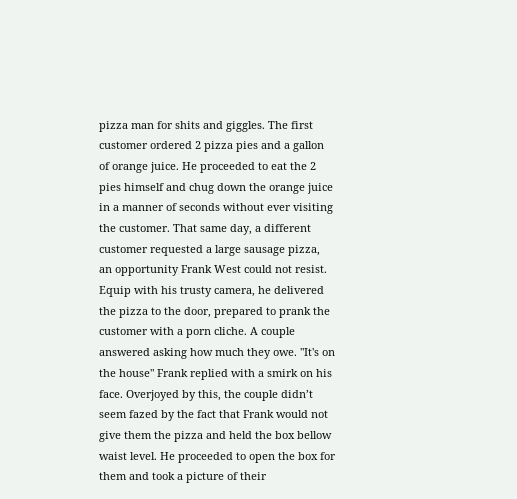pizza man for shits and giggles. The first customer ordered 2 pizza pies and a gallon of orange juice. He proceeded to eat the 2 pies himself and chug down the orange juice in a manner of seconds without ever visiting the customer. That same day, a different customer requested a large sausage pizza, an opportunity Frank West could not resist. Equip with his trusty camera, he delivered the pizza to the door, prepared to prank the customer with a porn cliche. A couple answered asking how much they owe. "It's on the house" Frank replied with a smirk on his face. Overjoyed by this, the couple didn’t seem fazed by the fact that Frank would not give them the pizza and held the box bellow waist level. He proceeded to open the box for them and took a picture of their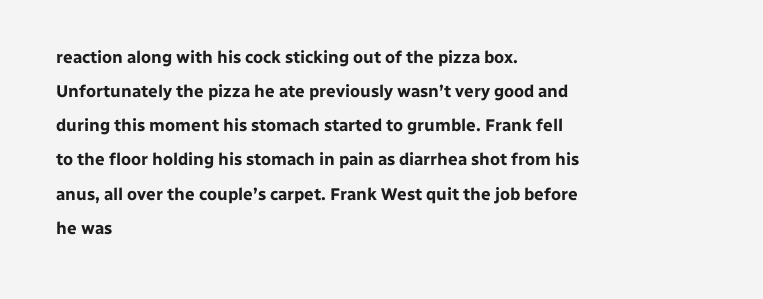reaction along with his cock sticking out of the pizza box. Unfortunately the pizza he ate previously wasn’t very good and during this moment his stomach started to grumble. Frank fell to the floor holding his stomach in pain as diarrhea shot from his anus, all over the couple’s carpet. Frank West quit the job before he was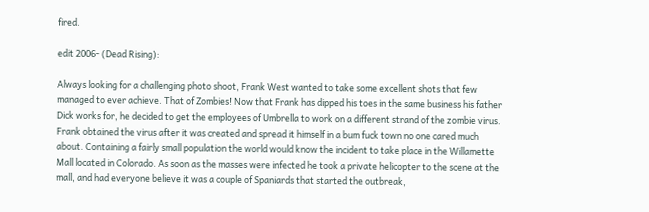fired.

edit 2006- (Dead Rising):

Always looking for a challenging photo shoot, Frank West wanted to take some excellent shots that few managed to ever achieve. That of Zombies! Now that Frank has dipped his toes in the same business his father Dick works for, he decided to get the employees of Umbrella to work on a different strand of the zombie virus. Frank obtained the virus after it was created and spread it himself in a bum fuck town no one cared much about. Containing a fairly small population the world would know the incident to take place in the Willamette Mall located in Colorado. As soon as the masses were infected he took a private helicopter to the scene at the mall, and had everyone believe it was a couple of Spaniards that started the outbreak,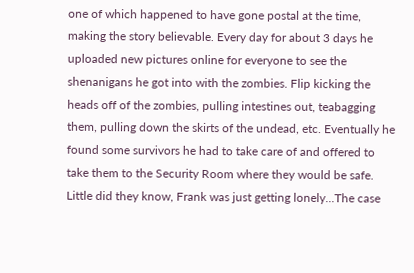one of which happened to have gone postal at the time, making the story believable. Every day for about 3 days he uploaded new pictures online for everyone to see the shenanigans he got into with the zombies. Flip kicking the heads off of the zombies, pulling intestines out, teabagging them, pulling down the skirts of the undead, etc. Eventually he found some survivors he had to take care of and offered to take them to the Security Room where they would be safe. Little did they know, Frank was just getting lonely...The case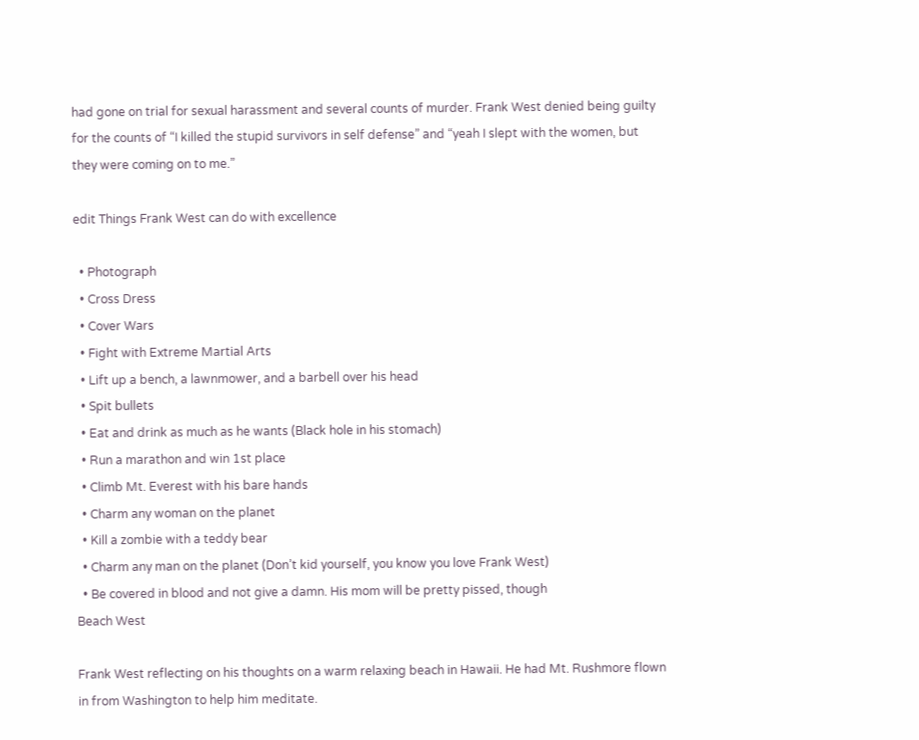had gone on trial for sexual harassment and several counts of murder. Frank West denied being guilty for the counts of “I killed the stupid survivors in self defense” and “yeah I slept with the women, but they were coming on to me.”

edit Things Frank West can do with excellence

  • Photograph
  • Cross Dress
  • Cover Wars
  • Fight with Extreme Martial Arts
  • Lift up a bench, a lawnmower, and a barbell over his head
  • Spit bullets
  • Eat and drink as much as he wants (Black hole in his stomach)
  • Run a marathon and win 1st place
  • Climb Mt. Everest with his bare hands
  • Charm any woman on the planet
  • Kill a zombie with a teddy bear
  • Charm any man on the planet (Don’t kid yourself, you know you love Frank West)
  • Be covered in blood and not give a damn. His mom will be pretty pissed, though
Beach West

Frank West reflecting on his thoughts on a warm relaxing beach in Hawaii. He had Mt. Rushmore flown in from Washington to help him meditate.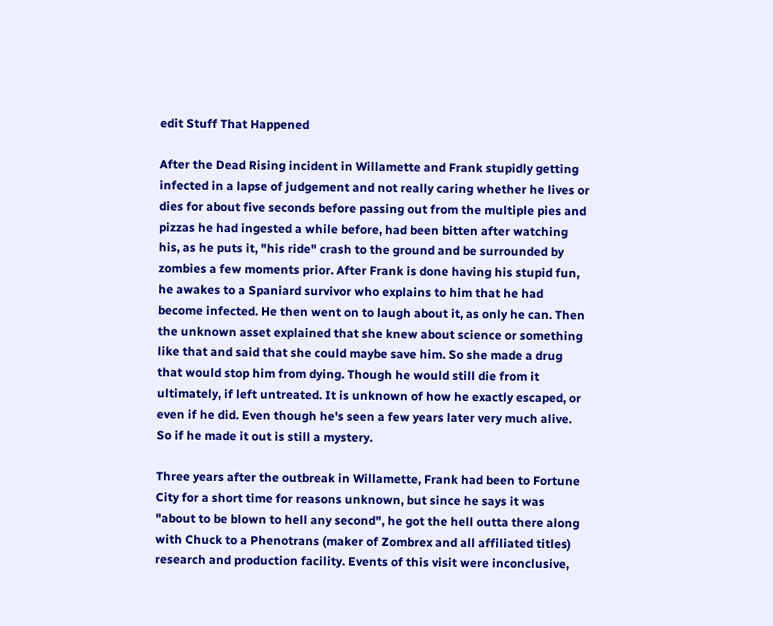edit Stuff That Happened

After the Dead Rising incident in Willamette and Frank stupidly getting infected in a lapse of judgement and not really caring whether he lives or dies for about five seconds before passing out from the multiple pies and pizzas he had ingested a while before, had been bitten after watching his, as he puts it, "his ride" crash to the ground and be surrounded by zombies a few moments prior. After Frank is done having his stupid fun, he awakes to a Spaniard survivor who explains to him that he had become infected. He then went on to laugh about it, as only he can. Then the unknown asset explained that she knew about science or something like that and said that she could maybe save him. So she made a drug that would stop him from dying. Though he would still die from it ultimately, if left untreated. It is unknown of how he exactly escaped, or even if he did. Even though he's seen a few years later very much alive. So if he made it out is still a mystery.

Three years after the outbreak in Willamette, Frank had been to Fortune City for a short time for reasons unknown, but since he says it was "about to be blown to hell any second", he got the hell outta there along with Chuck to a Phenotrans (maker of Zombrex and all affiliated titles) research and production facility. Events of this visit were inconclusive,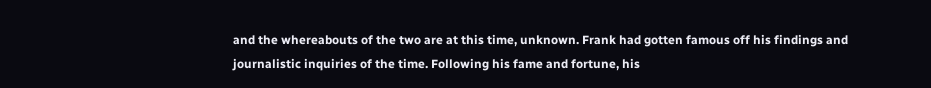and the whereabouts of the two are at this time, unknown. Frank had gotten famous off his findings and journalistic inquiries of the time. Following his fame and fortune, his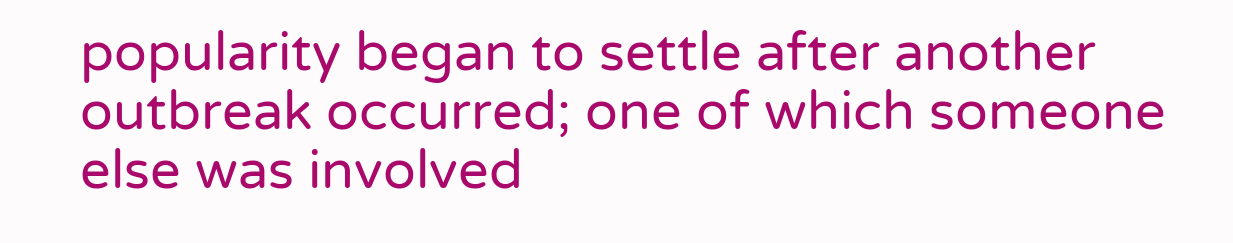popularity began to settle after another outbreak occurred; one of which someone else was involved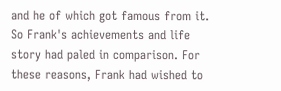and he of which got famous from it. So Frank's achievements and life story had paled in comparison. For these reasons, Frank had wished to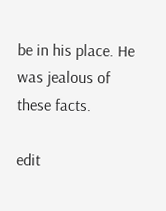be in his place. He was jealous of these facts.

edit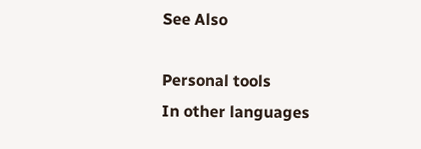See Also

Personal tools
In other languages